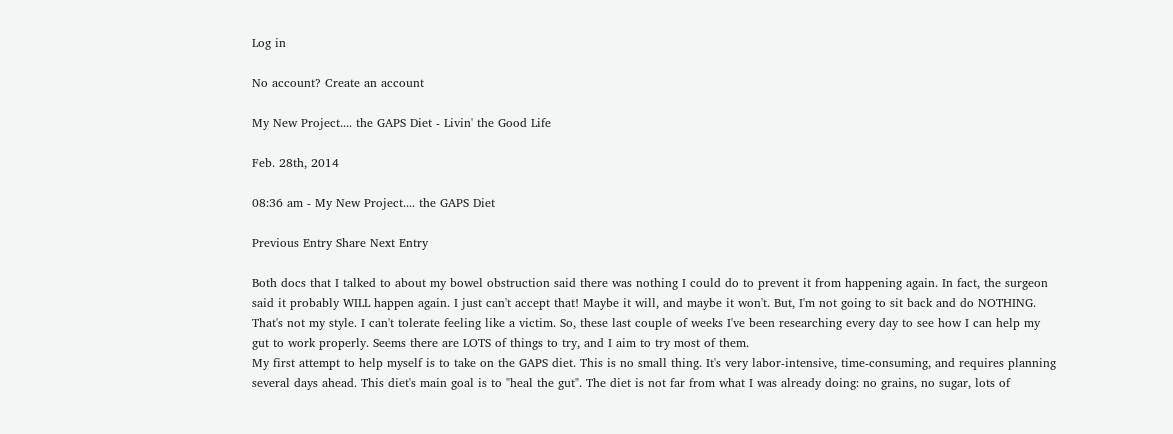Log in

No account? Create an account

My New Project.... the GAPS Diet - Livin' the Good Life

Feb. 28th, 2014

08:36 am - My New Project.... the GAPS Diet

Previous Entry Share Next Entry

Both docs that I talked to about my bowel obstruction said there was nothing I could do to prevent it from happening again. In fact, the surgeon said it probably WILL happen again. I just can't accept that! Maybe it will, and maybe it won't. But, I'm not going to sit back and do NOTHING. That's not my style. I can't tolerate feeling like a victim. So, these last couple of weeks I've been researching every day to see how I can help my gut to work properly. Seems there are LOTS of things to try, and I aim to try most of them.
My first attempt to help myself is to take on the GAPS diet. This is no small thing. It's very labor-intensive, time-consuming, and requires planning several days ahead. This diet's main goal is to "heal the gut". The diet is not far from what I was already doing: no grains, no sugar, lots of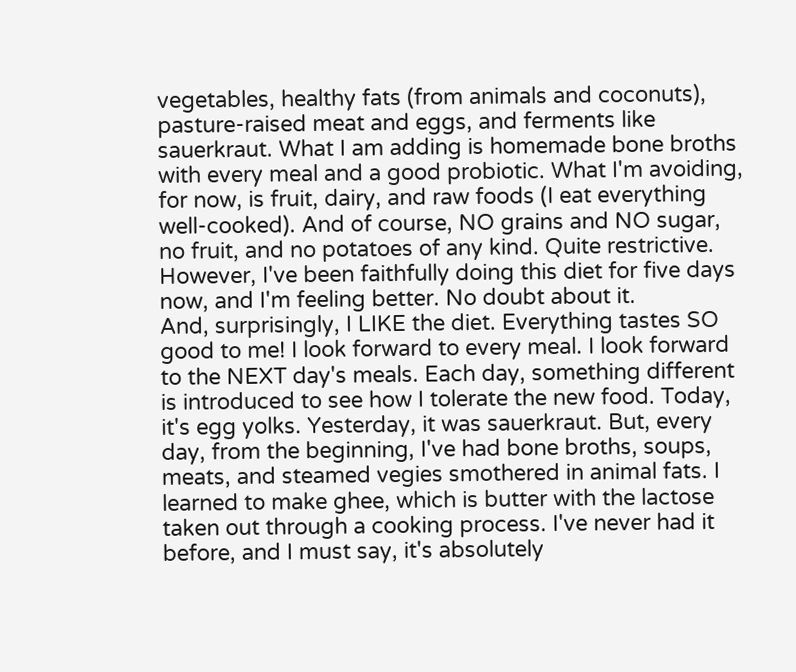vegetables, healthy fats (from animals and coconuts), pasture-raised meat and eggs, and ferments like sauerkraut. What I am adding is homemade bone broths with every meal and a good probiotic. What I'm avoiding, for now, is fruit, dairy, and raw foods (I eat everything well-cooked). And of course, NO grains and NO sugar, no fruit, and no potatoes of any kind. Quite restrictive. However, I've been faithfully doing this diet for five days now, and I'm feeling better. No doubt about it.
And, surprisingly, I LIKE the diet. Everything tastes SO good to me! I look forward to every meal. I look forward to the NEXT day's meals. Each day, something different is introduced to see how I tolerate the new food. Today, it's egg yolks. Yesterday, it was sauerkraut. But, every day, from the beginning, I've had bone broths, soups, meats, and steamed vegies smothered in animal fats. I learned to make ghee, which is butter with the lactose taken out through a cooking process. I've never had it before, and I must say, it's absolutely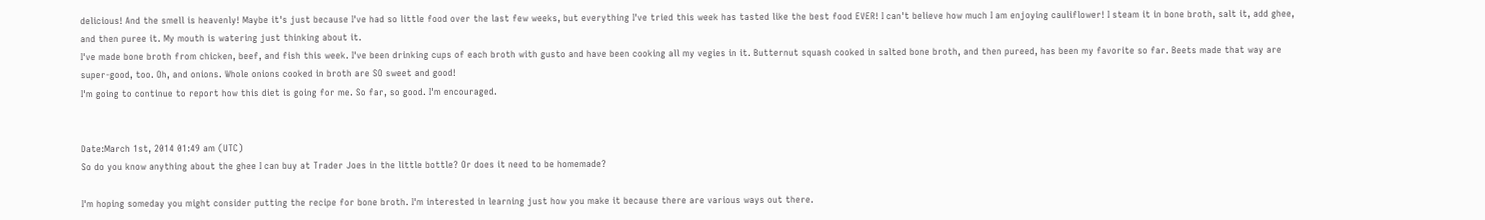delicious! And the smell is heavenly! Maybe it's just because I've had so little food over the last few weeks, but everything I've tried this week has tasted like the best food EVER! I can't believe how much I am enjoying cauliflower! I steam it in bone broth, salt it, add ghee, and then puree it. My mouth is watering just thinking about it.
I've made bone broth from chicken, beef, and fish this week. I've been drinking cups of each broth with gusto and have been cooking all my vegies in it. Butternut squash cooked in salted bone broth, and then pureed, has been my favorite so far. Beets made that way are super-good, too. Oh, and onions. Whole onions cooked in broth are SO sweet and good!
I'm going to continue to report how this diet is going for me. So far, so good. I'm encouraged.


Date:March 1st, 2014 01:49 am (UTC)
So do you know anything about the ghee I can buy at Trader Joes in the little bottle? Or does it need to be homemade?

I'm hoping someday you might consider putting the recipe for bone broth. I'm interested in learning just how you make it because there are various ways out there.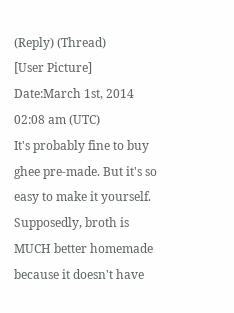(Reply) (Thread)
[User Picture]
Date:March 1st, 2014 02:08 am (UTC)
It's probably fine to buy ghee pre-made. But it's so easy to make it yourself. Supposedly, broth is MUCH better homemade because it doesn't have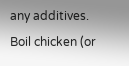any additives.
Boil chicken (or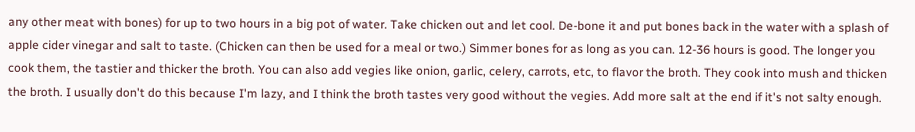any other meat with bones) for up to two hours in a big pot of water. Take chicken out and let cool. De-bone it and put bones back in the water with a splash of apple cider vinegar and salt to taste. (Chicken can then be used for a meal or two.) Simmer bones for as long as you can. 12-36 hours is good. The longer you cook them, the tastier and thicker the broth. You can also add vegies like onion, garlic, celery, carrots, etc, to flavor the broth. They cook into mush and thicken the broth. I usually don't do this because I'm lazy, and I think the broth tastes very good without the vegies. Add more salt at the end if it's not salty enough.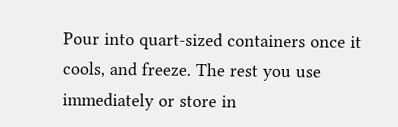Pour into quart-sized containers once it cools, and freeze. The rest you use immediately or store in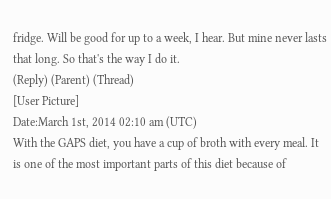fridge. Will be good for up to a week, I hear. But mine never lasts that long. So that's the way I do it.
(Reply) (Parent) (Thread)
[User Picture]
Date:March 1st, 2014 02:10 am (UTC)
With the GAPS diet, you have a cup of broth with every meal. It is one of the most important parts of this diet because of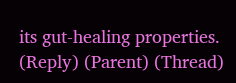its gut-healing properties.
(Reply) (Parent) (Thread)